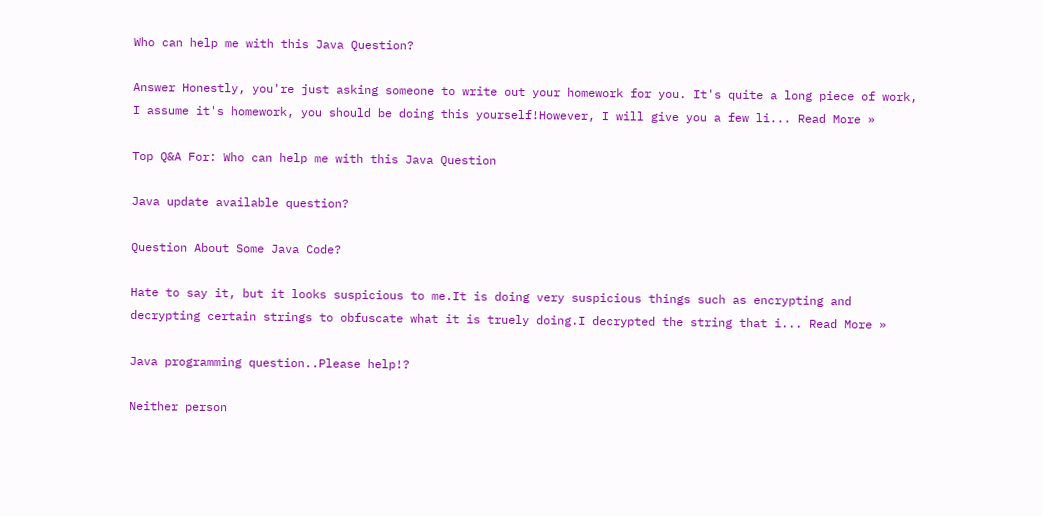Who can help me with this Java Question?

Answer Honestly, you're just asking someone to write out your homework for you. It's quite a long piece of work, I assume it's homework, you should be doing this yourself!However, I will give you a few li... Read More »

Top Q&A For: Who can help me with this Java Question

Java update available question?

Question About Some Java Code?

Hate to say it, but it looks suspicious to me.It is doing very suspicious things such as encrypting and decrypting certain strings to obfuscate what it is truely doing.I decrypted the string that i... Read More »

Java programming question..Please help!?

Neither person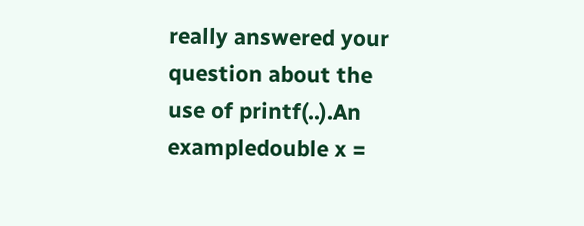really answered your question about the use of printf(..).An exampledouble x =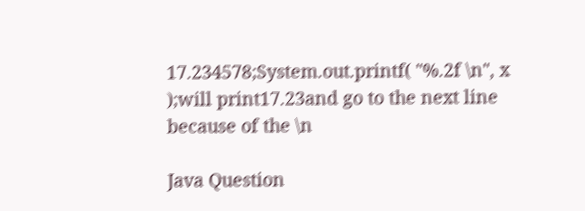17.234578;System.out.printf( "%.2f \n", x );will print17.23and go to the next line because of the \n

Java Question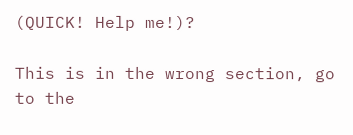(QUICK! Help me!)?

This is in the wrong section, go to the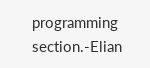programming section.-Elian